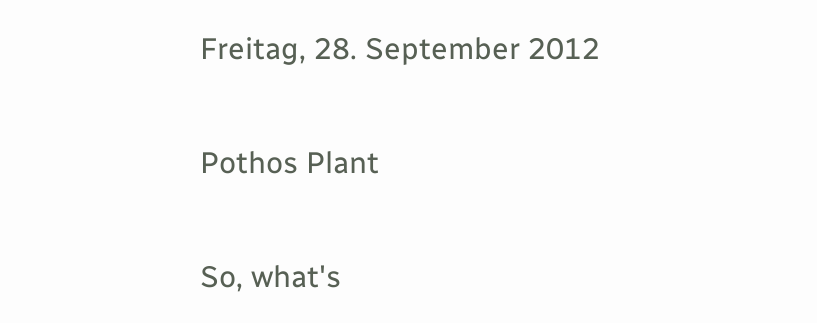Freitag, 28. September 2012

Pothos Plant

So, what's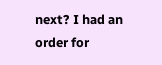next? I had an order for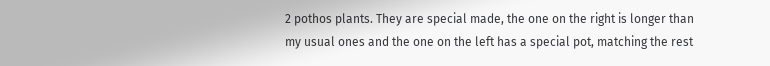2 pothos plants. They are special made, the one on the right is longer than my usual ones and the one on the left has a special pot, matching the rest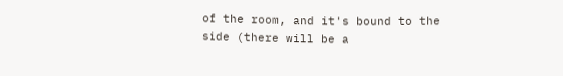of the room, and it's bound to the side (there will be a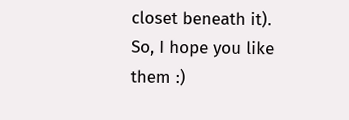closet beneath it).
So, I hope you like them :)